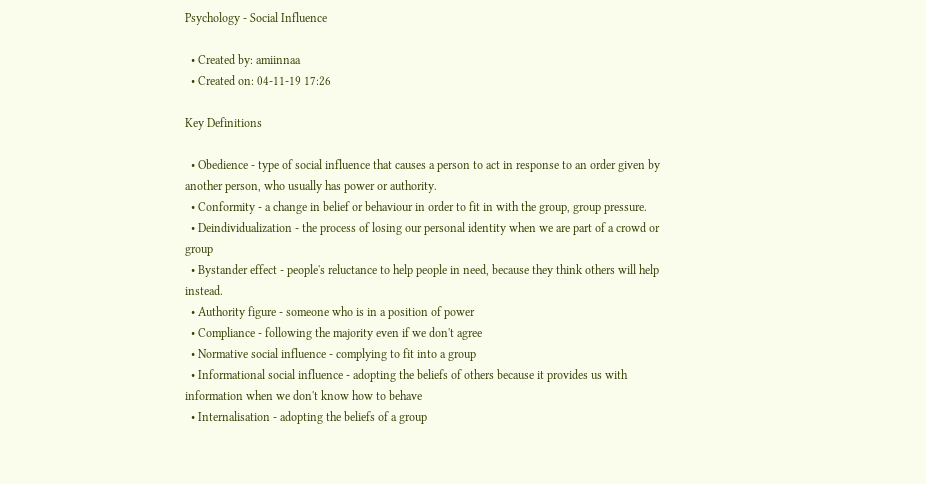Psychology - Social Influence

  • Created by: amiinnaa
  • Created on: 04-11-19 17:26

Key Definitions

  • Obedience - type of social influence that causes a person to act in response to an order given by another person, who usually has power or authority.
  • Conformity - a change in belief or behaviour in order to fit in with the group, group pressure.
  • Deindividualization - the process of losing our personal identity when we are part of a crowd or group
  • Bystander effect - people's reluctance to help people in need, because they think others will help instead.
  • Authority figure - someone who is in a position of power
  • Compliance - following the majority even if we don't agree
  • Normative social influence - complying to fit into a group
  • Informational social influence - adopting the beliefs of others because it provides us with information when we don't know how to behave
  • Internalisation - adopting the beliefs of a group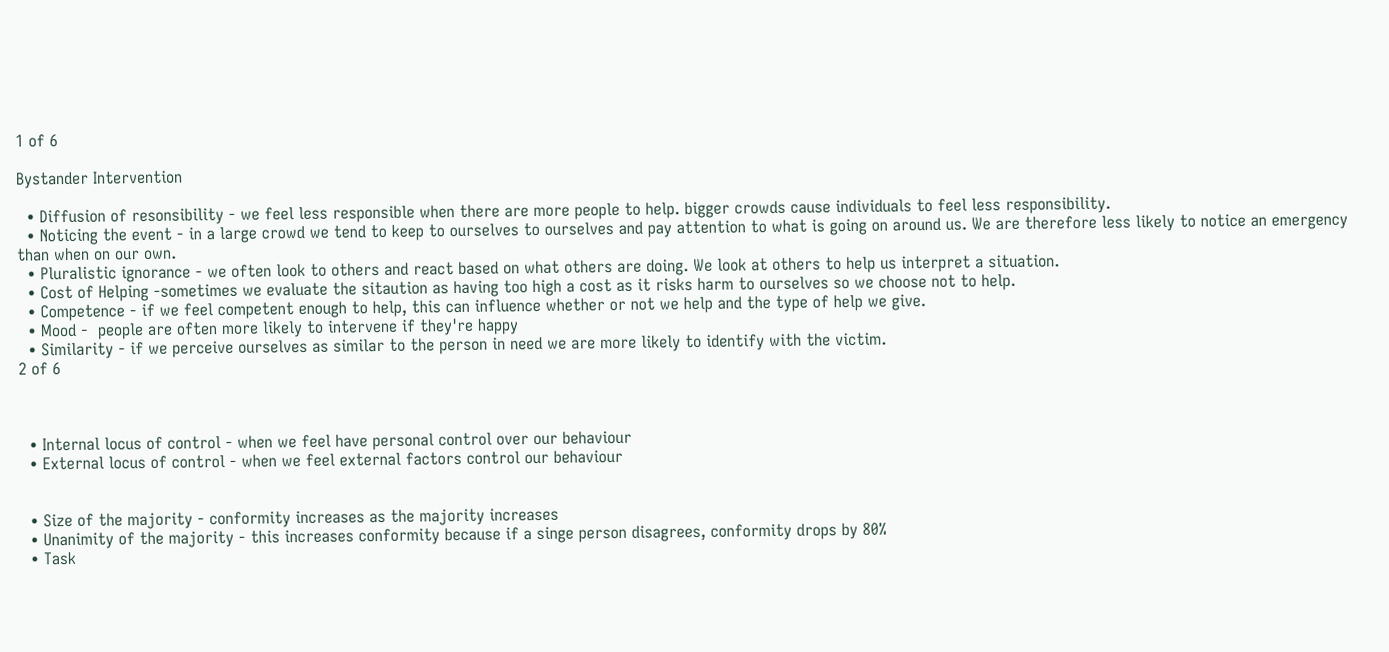1 of 6

Bystander Intervention

  • Diffusion of resonsibility - we feel less responsible when there are more people to help. bigger crowds cause individuals to feel less responsibility.
  • Noticing the event - in a large crowd we tend to keep to ourselves to ourselves and pay attention to what is going on around us. We are therefore less likely to notice an emergency than when on our own.
  • Pluralistic ignorance - we often look to others and react based on what others are doing. We look at others to help us interpret a situation.
  • Cost of Helping -sometimes we evaluate the sitaution as having too high a cost as it risks harm to ourselves so we choose not to help.
  • Competence - if we feel competent enough to help, this can influence whether or not we help and the type of help we give.
  • Mood -  people are often more likely to intervene if they're happy
  • Similarity - if we perceive ourselves as similar to the person in need we are more likely to identify with the victim.
2 of 6



  • Internal locus of control - when we feel have personal control over our behaviour
  • External locus of control - when we feel external factors control our behaviour


  • Size of the majority - conformity increases as the majority increases
  • Unanimity of the majority - this increases conformity because if a singe person disagrees, conformity drops by 80%
  • Task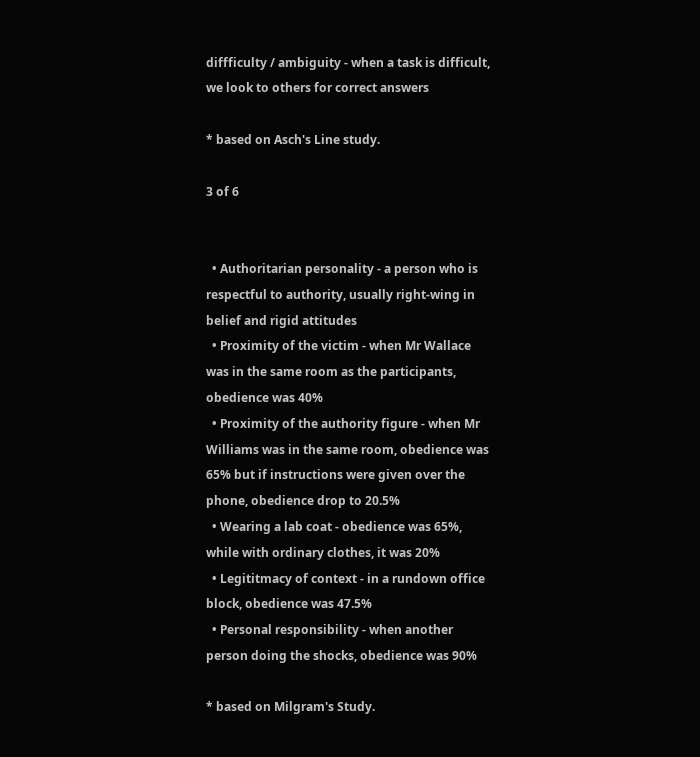diffficulty / ambiguity - when a task is difficult, we look to others for correct answers

* based on Asch's Line study.

3 of 6


  • Authoritarian personality - a person who is respectful to authority, usually right-wing in belief and rigid attitudes
  • Proximity of the victim - when Mr Wallace was in the same room as the participants, obedience was 40%
  • Proximity of the authority figure - when Mr Williams was in the same room, obedience was 65% but if instructions were given over the phone, obedience drop to 20.5%
  • Wearing a lab coat - obedience was 65%, while with ordinary clothes, it was 20%
  • Legititmacy of context - in a rundown office block, obedience was 47.5%
  • Personal responsibility - when another person doing the shocks, obedience was 90%

* based on Milgram's Study.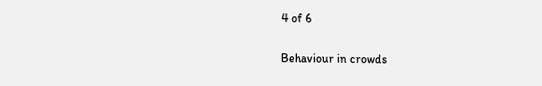4 of 6

Behaviour in crowds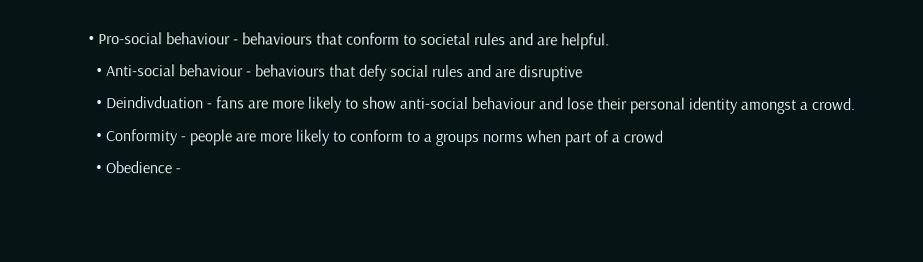• Pro-social behaviour - behaviours that conform to societal rules and are helpful.
  • Anti-social behaviour - behaviours that defy social rules and are disruptive
  • Deindivduation - fans are more likely to show anti-social behaviour and lose their personal identity amongst a crowd.
  • Conformity - people are more likely to conform to a groups norms when part of a crowd
  • Obedience -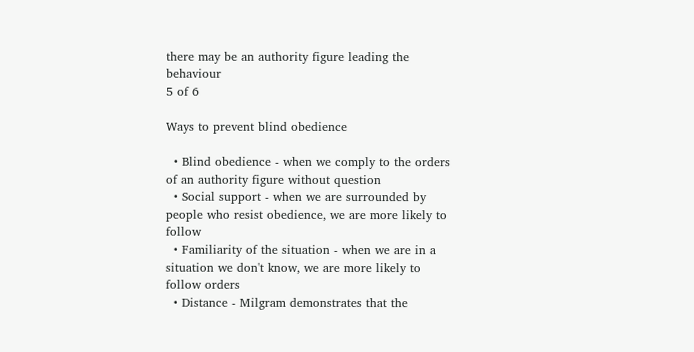there may be an authority figure leading the behaviour
5 of 6

Ways to prevent blind obedience

  • Blind obedience - when we comply to the orders of an authority figure without question
  • Social support - when we are surrounded by people who resist obedience, we are more likely to follow
  • Familiarity of the situation - when we are in a situation we don't know, we are more likely to follow orders
  • Distance - Milgram demonstrates that the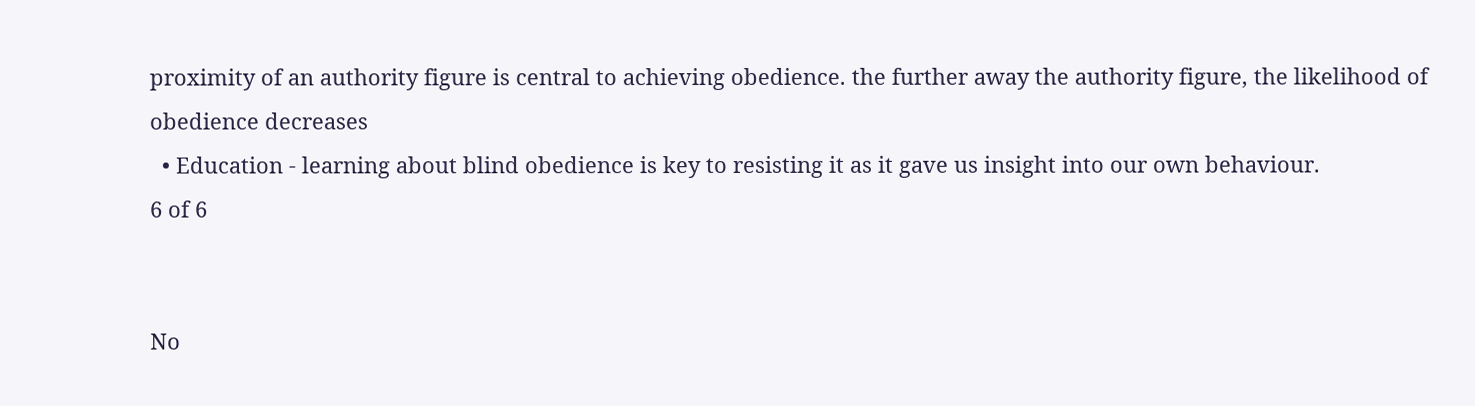proximity of an authority figure is central to achieving obedience. the further away the authority figure, the likelihood of obedience decreases
  • Education - learning about blind obedience is key to resisting it as it gave us insight into our own behaviour.
6 of 6


No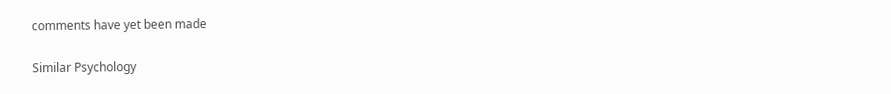comments have yet been made

Similar Psychology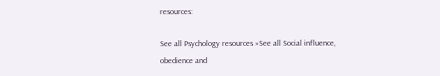resources:

See all Psychology resources »See all Social influence, obedience and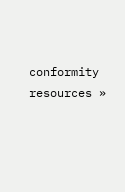conformity resources »